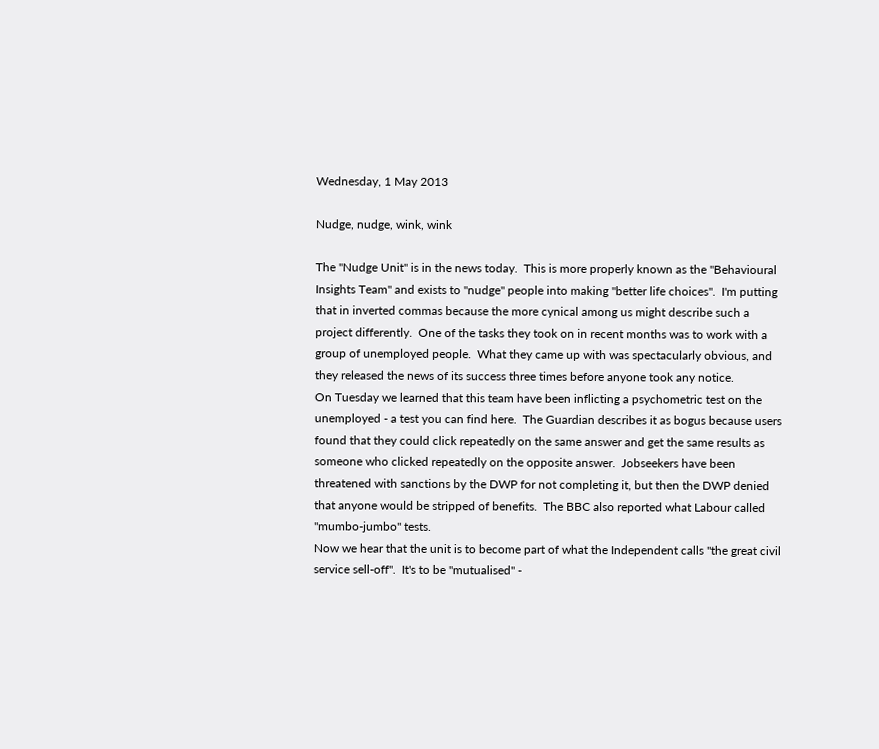Wednesday, 1 May 2013

Nudge, nudge, wink, wink

The "Nudge Unit" is in the news today.  This is more properly known as the "Behavioural Insights Team" and exists to "nudge" people into making "better life choices".  I'm putting that in inverted commas because the more cynical among us might describe such a project differently.  One of the tasks they took on in recent months was to work with a group of unemployed people.  What they came up with was spectacularly obvious, and they released the news of its success three times before anyone took any notice.
On Tuesday we learned that this team have been inflicting a psychometric test on the unemployed - a test you can find here.  The Guardian describes it as bogus because users found that they could click repeatedly on the same answer and get the same results as someone who clicked repeatedly on the opposite answer.  Jobseekers have been threatened with sanctions by the DWP for not completing it, but then the DWP denied that anyone would be stripped of benefits.  The BBC also reported what Labour called "mumbo-jumbo" tests.
Now we hear that the unit is to become part of what the Independent calls "the great civil service sell-off".  It's to be "mutualised" -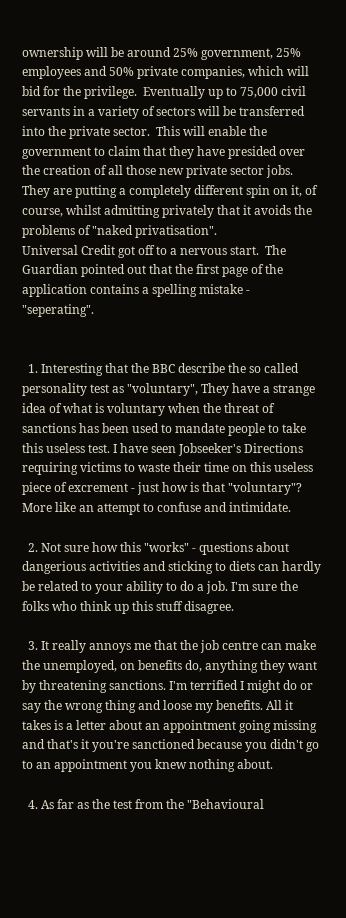ownership will be around 25% government, 25% employees and 50% private companies, which will bid for the privilege.  Eventually up to 75,000 civil servants in a variety of sectors will be transferred into the private sector.  This will enable the government to claim that they have presided over the creation of all those new private sector jobs.  They are putting a completely different spin on it, of course, whilst admitting privately that it avoids the problems of "naked privatisation".
Universal Credit got off to a nervous start.  The Guardian pointed out that the first page of the application contains a spelling mistake - "seperating".


  1. Interesting that the BBC describe the so called personality test as "voluntary", They have a strange idea of what is voluntary when the threat of sanctions has been used to mandate people to take this useless test. I have seen Jobseeker's Directions requiring victims to waste their time on this useless piece of excrement - just how is that "voluntary"? More like an attempt to confuse and intimidate.

  2. Not sure how this "works" - questions about dangerious activities and sticking to diets can hardly be related to your ability to do a job. I'm sure the folks who think up this stuff disagree.

  3. It really annoys me that the job centre can make the unemployed, on benefits do, anything they want by threatening sanctions. I'm terrified I might do or say the wrong thing and loose my benefits. All it takes is a letter about an appointment going missing and that's it you're sanctioned because you didn't go to an appointment you knew nothing about.

  4. As far as the test from the "Behavioural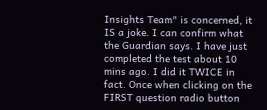Insights Team" is concerned, it IS a joke. I can confirm what the Guardian says. I have just completed the test about 10 mins ago. I did it TWICE in fact. Once when clicking on the FIRST question radio button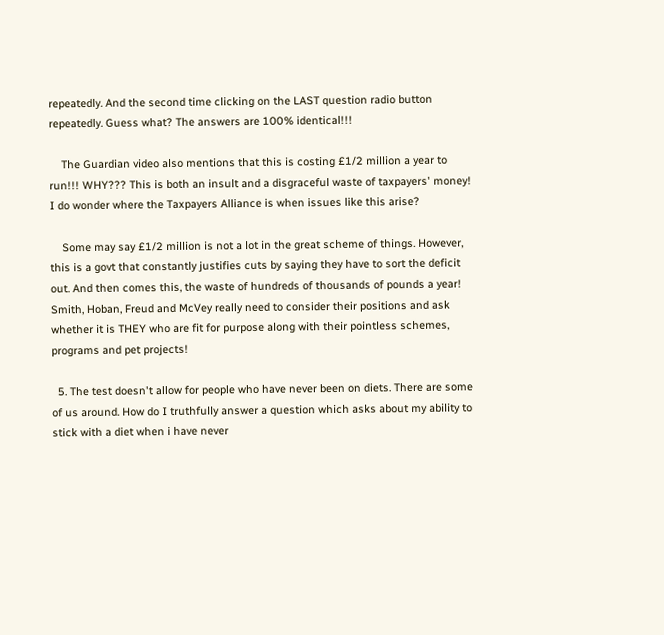repeatedly. And the second time clicking on the LAST question radio button repeatedly. Guess what? The answers are 100% identical!!!

    The Guardian video also mentions that this is costing £1/2 million a year to run!!! WHY??? This is both an insult and a disgraceful waste of taxpayers' money! I do wonder where the Taxpayers Alliance is when issues like this arise?

    Some may say £1/2 million is not a lot in the great scheme of things. However, this is a govt that constantly justifies cuts by saying they have to sort the deficit out. And then comes this, the waste of hundreds of thousands of pounds a year! Smith, Hoban, Freud and McVey really need to consider their positions and ask whether it is THEY who are fit for purpose along with their pointless schemes, programs and pet projects!

  5. The test doesn't allow for people who have never been on diets. There are some of us around. How do I truthfully answer a question which asks about my ability to stick with a diet when i have never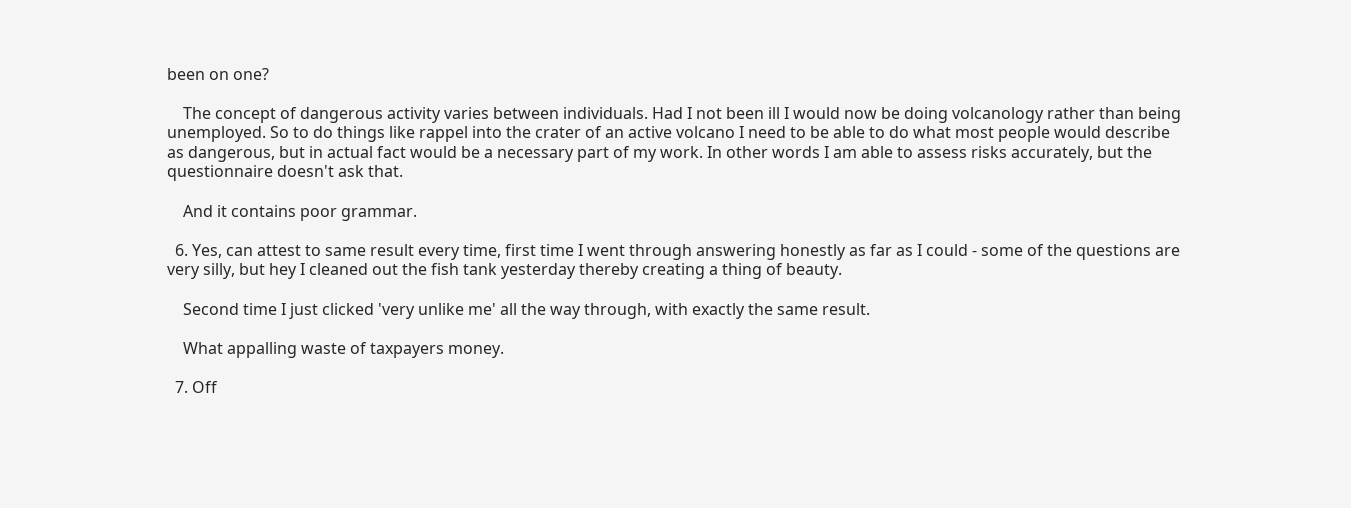been on one?

    The concept of dangerous activity varies between individuals. Had I not been ill I would now be doing volcanology rather than being unemployed. So to do things like rappel into the crater of an active volcano I need to be able to do what most people would describe as dangerous, but in actual fact would be a necessary part of my work. In other words I am able to assess risks accurately, but the questionnaire doesn't ask that.

    And it contains poor grammar.

  6. Yes, can attest to same result every time, first time I went through answering honestly as far as I could - some of the questions are very silly, but hey I cleaned out the fish tank yesterday thereby creating a thing of beauty.

    Second time I just clicked 'very unlike me' all the way through, with exactly the same result.

    What appalling waste of taxpayers money.

  7. Off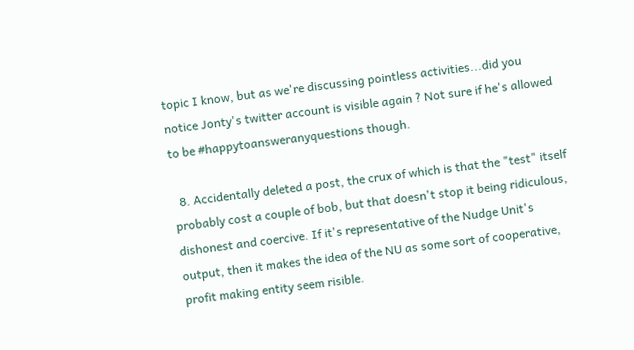topic I know, but as we're discussing pointless activities...did you notice Jonty's twitter account is visible again ? Not sure if he's allowed to be #happytoansweranyquestions though.

  8. Accidentally deleted a post, the crux of which is that the "test" itself probably cost a couple of bob, but that doesn't stop it being ridiculous, dishonest and coercive. If it's representative of the Nudge Unit's output, then it makes the idea of the NU as some sort of cooperative, profit making entity seem risible.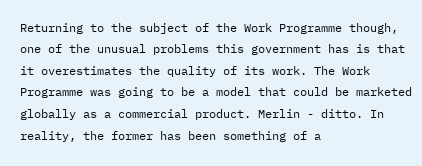Returning to the subject of the Work Programme though, one of the unusual problems this government has is that it overestimates the quality of its work. The Work Programme was going to be a model that could be marketed globally as a commercial product. Merlin - ditto. In reality, the former has been something of a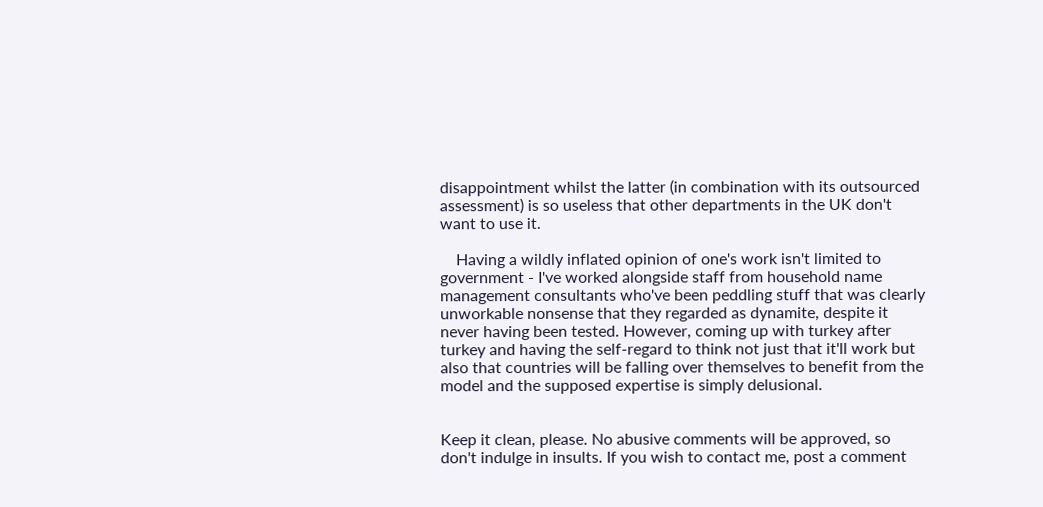disappointment whilst the latter (in combination with its outsourced assessment) is so useless that other departments in the UK don't want to use it.

    Having a wildly inflated opinion of one's work isn't limited to government - I've worked alongside staff from household name management consultants who've been peddling stuff that was clearly unworkable nonsense that they regarded as dynamite, despite it never having been tested. However, coming up with turkey after turkey and having the self-regard to think not just that it'll work but also that countries will be falling over themselves to benefit from the model and the supposed expertise is simply delusional.


Keep it clean, please. No abusive comments will be approved, so don't indulge in insults. If you wish to contact me, post a comment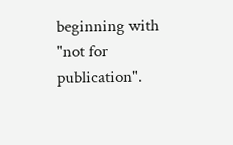beginning with "not for publication".